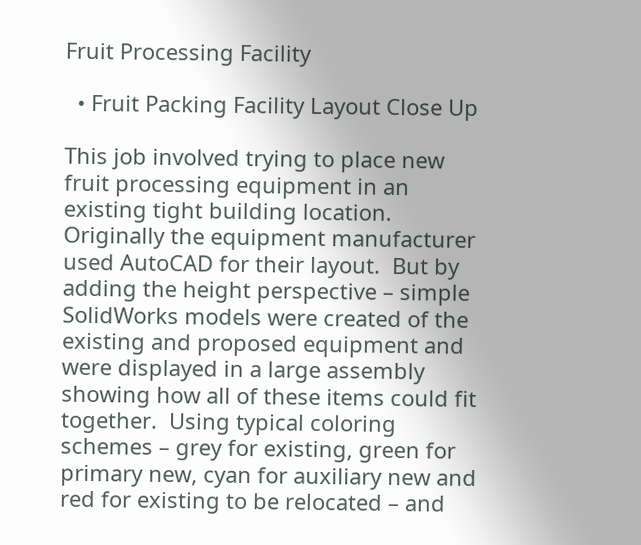Fruit Processing Facility

  • Fruit Packing Facility Layout Close Up

This job involved trying to place new fruit processing equipment in an existing tight building location.  Originally the equipment manufacturer used AutoCAD for their layout.  But by adding the height perspective – simple SolidWorks models were created of the existing and proposed equipment and were displayed in a large assembly showing how all of these items could fit together.  Using typical coloring schemes – grey for existing, green for primary new, cyan for auxiliary new and red for existing to be relocated – and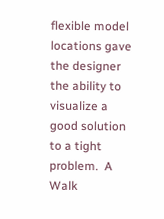flexible model locations gave the designer the ability to visualize a good solution to a tight problem.  A Walk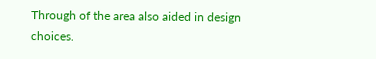Through of the area also aided in design choices.